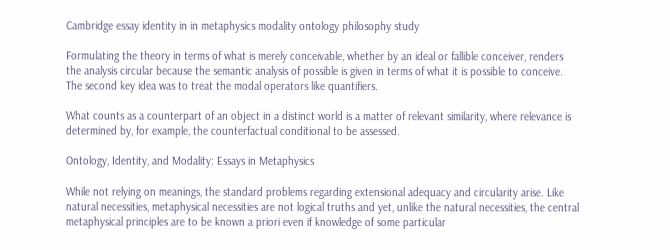Cambridge essay identity in in metaphysics modality ontology philosophy study

Formulating the theory in terms of what is merely conceivable, whether by an ideal or fallible conceiver, renders the analysis circular because the semantic analysis of possible is given in terms of what it is possible to conceive. The second key idea was to treat the modal operators like quantifiers.

What counts as a counterpart of an object in a distinct world is a matter of relevant similarity, where relevance is determined by, for example, the counterfactual conditional to be assessed.

Ontology, Identity, and Modality: Essays in Metaphysics

While not relying on meanings, the standard problems regarding extensional adequacy and circularity arise. Like natural necessities, metaphysical necessities are not logical truths and yet, unlike the natural necessities, the central metaphysical principles are to be known a priori even if knowledge of some particular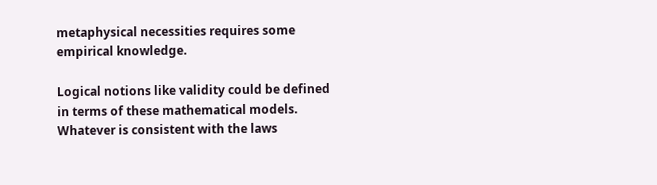metaphysical necessities requires some empirical knowledge.

Logical notions like validity could be defined in terms of these mathematical models. Whatever is consistent with the laws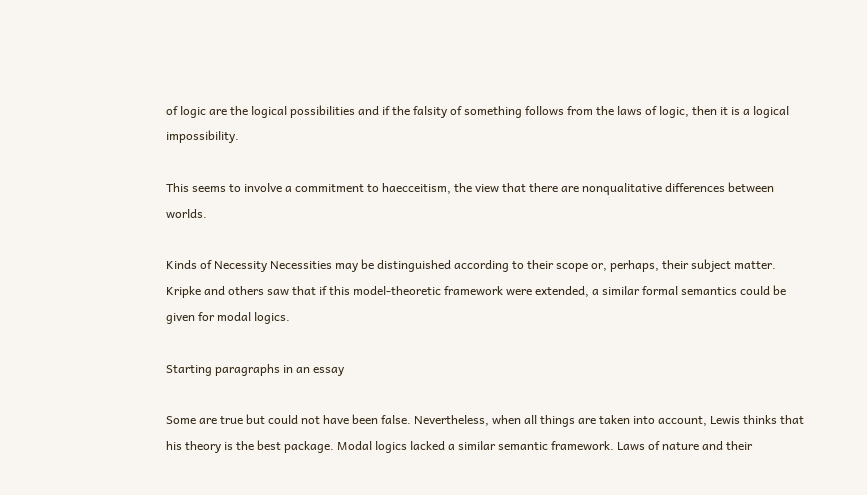of logic are the logical possibilities and if the falsity of something follows from the laws of logic, then it is a logical impossibility.

This seems to involve a commitment to haecceitism, the view that there are nonqualitative differences between worlds.

Kinds of Necessity Necessities may be distinguished according to their scope or, perhaps, their subject matter. Kripke and others saw that if this model-theoretic framework were extended, a similar formal semantics could be given for modal logics.

Starting paragraphs in an essay

Some are true but could not have been false. Nevertheless, when all things are taken into account, Lewis thinks that his theory is the best package. Modal logics lacked a similar semantic framework. Laws of nature and their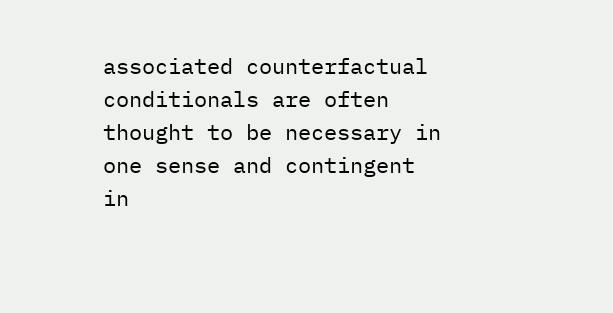associated counterfactual conditionals are often thought to be necessary in one sense and contingent in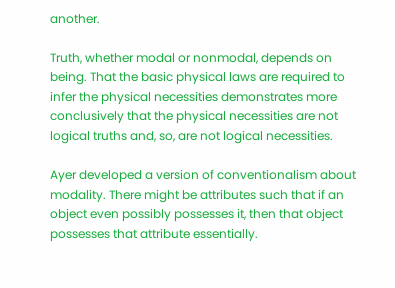another.

Truth, whether modal or nonmodal, depends on being. That the basic physical laws are required to infer the physical necessities demonstrates more conclusively that the physical necessities are not logical truths and, so, are not logical necessities.

Ayer developed a version of conventionalism about modality. There might be attributes such that if an object even possibly possesses it, then that object possesses that attribute essentially.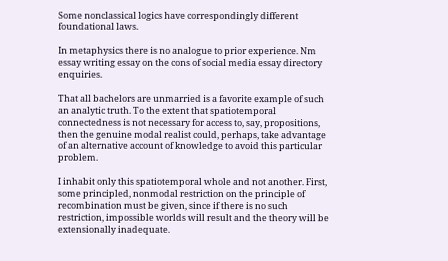Some nonclassical logics have correspondingly different foundational laws.

In metaphysics there is no analogue to prior experience. Nm essay writing essay on the cons of social media essay directory enquiries.

That all bachelors are unmarried is a favorite example of such an analytic truth. To the extent that spatiotemporal connectedness is not necessary for access to, say, propositions, then the genuine modal realist could, perhaps, take advantage of an alternative account of knowledge to avoid this particular problem.

I inhabit only this spatiotemporal whole and not another. First, some principled, nonmodal restriction on the principle of recombination must be given, since if there is no such restriction, impossible worlds will result and the theory will be extensionally inadequate.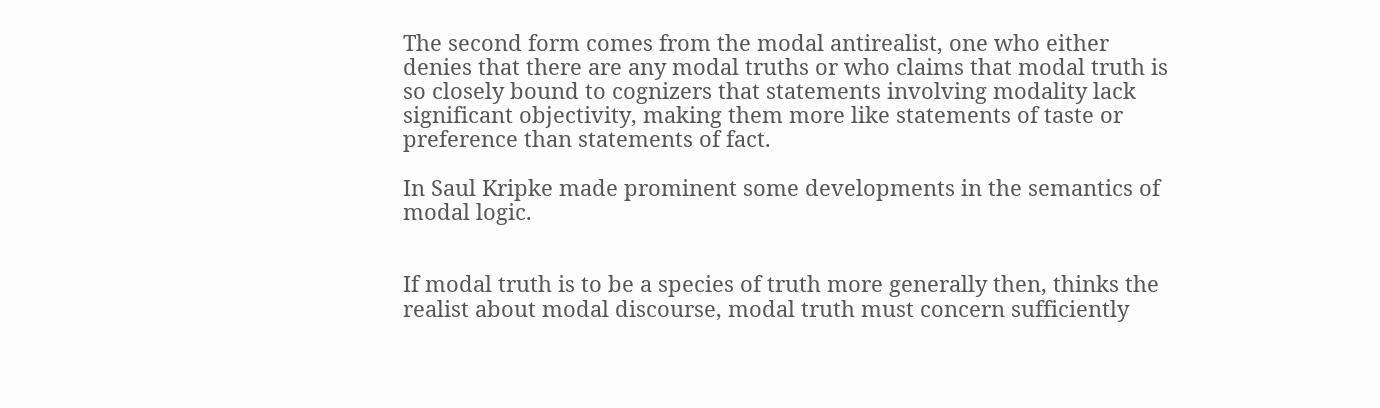The second form comes from the modal antirealist, one who either denies that there are any modal truths or who claims that modal truth is so closely bound to cognizers that statements involving modality lack significant objectivity, making them more like statements of taste or preference than statements of fact.

In Saul Kripke made prominent some developments in the semantics of modal logic.


If modal truth is to be a species of truth more generally then, thinks the realist about modal discourse, modal truth must concern sufficiently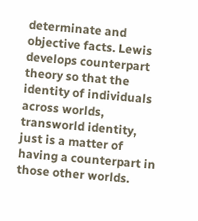determinate and objective facts. Lewis develops counterpart theory so that the identity of individuals across worlds, transworld identity, just is a matter of having a counterpart in those other worlds.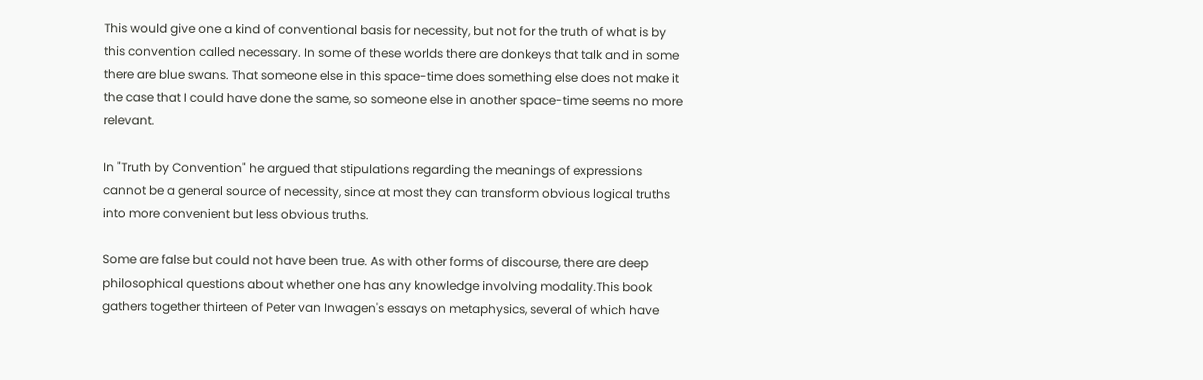This would give one a kind of conventional basis for necessity, but not for the truth of what is by this convention called necessary. In some of these worlds there are donkeys that talk and in some there are blue swans. That someone else in this space-time does something else does not make it the case that I could have done the same, so someone else in another space-time seems no more relevant.

In "Truth by Convention" he argued that stipulations regarding the meanings of expressions cannot be a general source of necessity, since at most they can transform obvious logical truths into more convenient but less obvious truths.

Some are false but could not have been true. As with other forms of discourse, there are deep philosophical questions about whether one has any knowledge involving modality.This book gathers together thirteen of Peter van Inwagen's essays on metaphysics, several of which have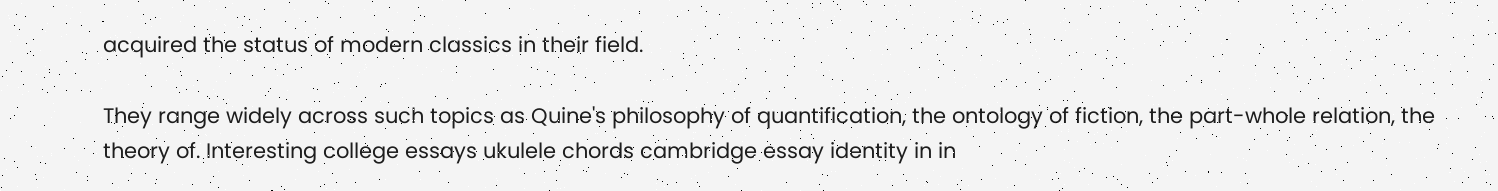acquired the status of modern classics in their field.

They range widely across such topics as Quine's philosophy of quantification, the ontology of fiction, the part-whole relation, the theory of. Interesting college essays ukulele chords cambridge essay identity in in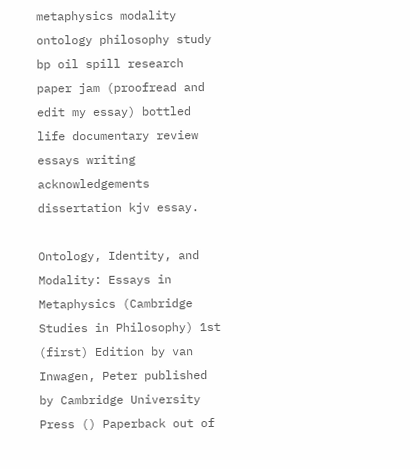metaphysics modality ontology philosophy study bp oil spill research paper jam (proofread and edit my essay) bottled life documentary review essays writing acknowledgements dissertation kjv essay.

Ontology, Identity, and Modality: Essays in Metaphysics (Cambridge Studies in Philosophy) 1st (first) Edition by van Inwagen, Peter published by Cambridge University Press () Paperback out of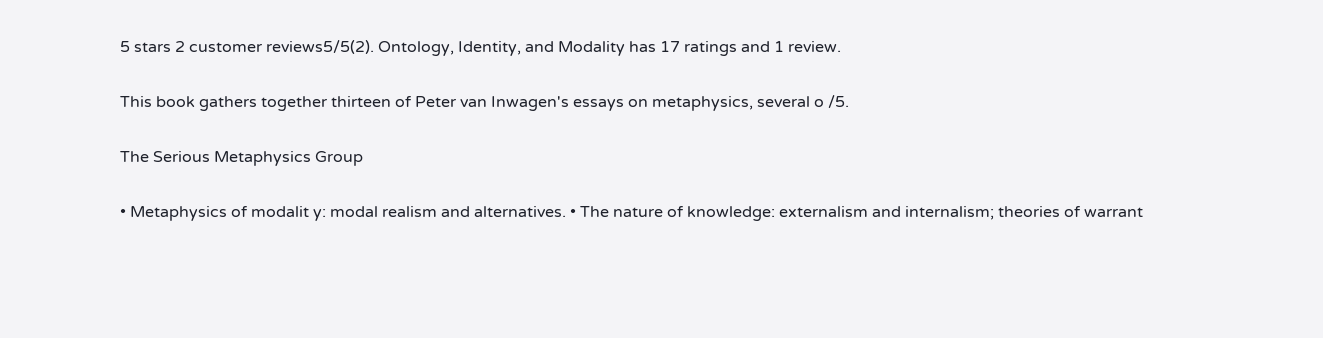5 stars 2 customer reviews5/5(2). Ontology, Identity, and Modality has 17 ratings and 1 review.

This book gathers together thirteen of Peter van Inwagen's essays on metaphysics, several o /5.

The Serious Metaphysics Group

• Metaphysics of modalit y: modal realism and alternatives. • The nature of knowledge: externalism and internalism; theories of warrant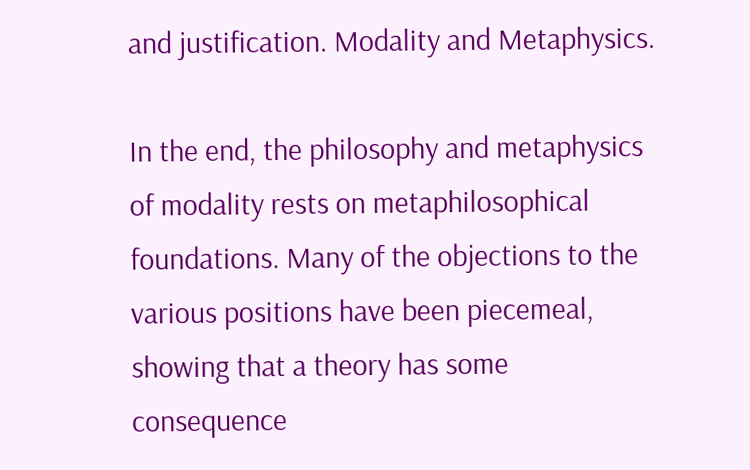and justification. Modality and Metaphysics.

In the end, the philosophy and metaphysics of modality rests on metaphilosophical foundations. Many of the objections to the various positions have been piecemeal, showing that a theory has some consequence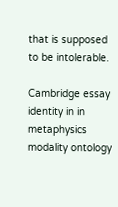that is supposed to be intolerable.

Cambridge essay identity in in metaphysics modality ontology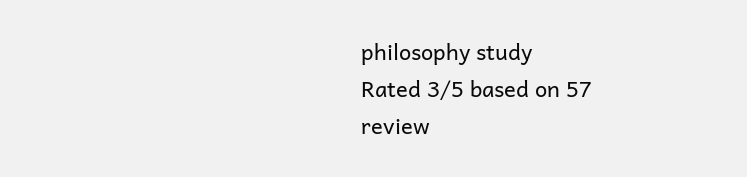philosophy study
Rated 3/5 based on 57 review